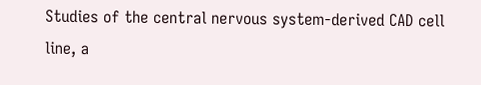Studies of the central nervous system-derived CAD cell line, a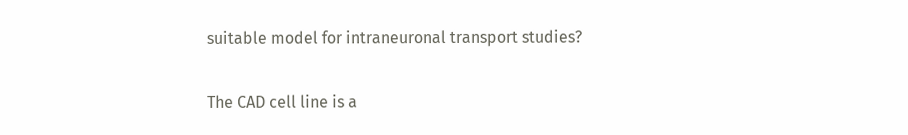suitable model for intraneuronal transport studies?


The CAD cell line is a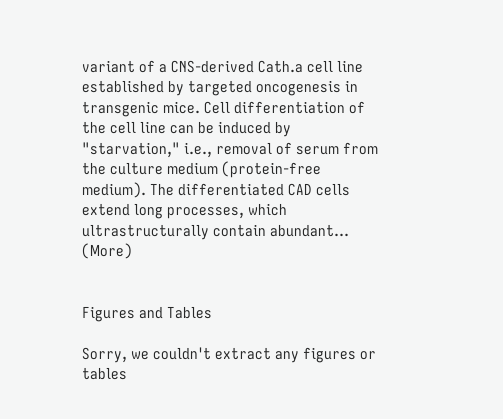variant of a CNS-derived Cath.a cell line established by targeted oncogenesis in transgenic mice. Cell differentiation of the cell line can be induced by "starvation," i.e., removal of serum from the culture medium (protein-free medium). The differentiated CAD cells extend long processes, which ultrastructurally contain abundant… (More)


Figures and Tables

Sorry, we couldn't extract any figures or tables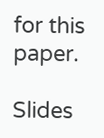for this paper.

Slides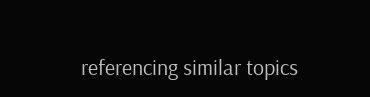referencing similar topics